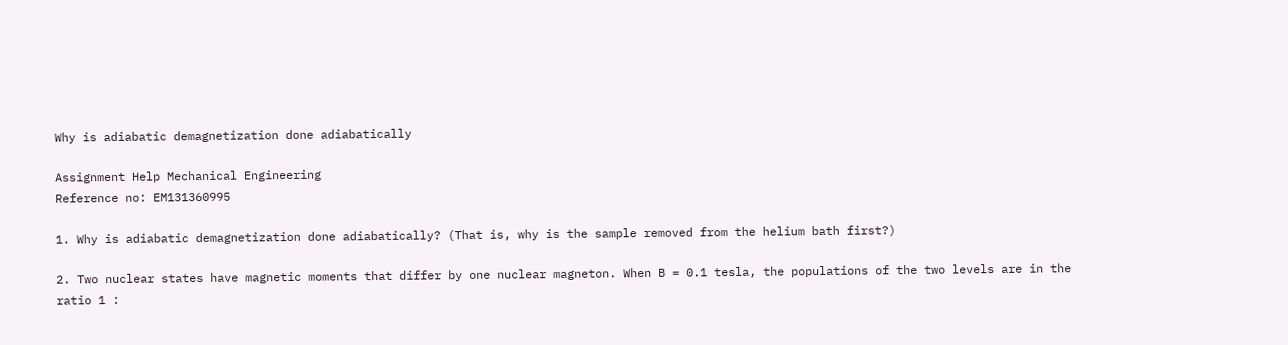Why is adiabatic demagnetization done adiabatically

Assignment Help Mechanical Engineering
Reference no: EM131360995

1. Why is adiabatic demagnetization done adiabatically? (That is, why is the sample removed from the helium bath first?)

2. Two nuclear states have magnetic moments that differ by one nuclear magneton. When B = 0.1 tesla, the populations of the two levels are in the ratio 1 :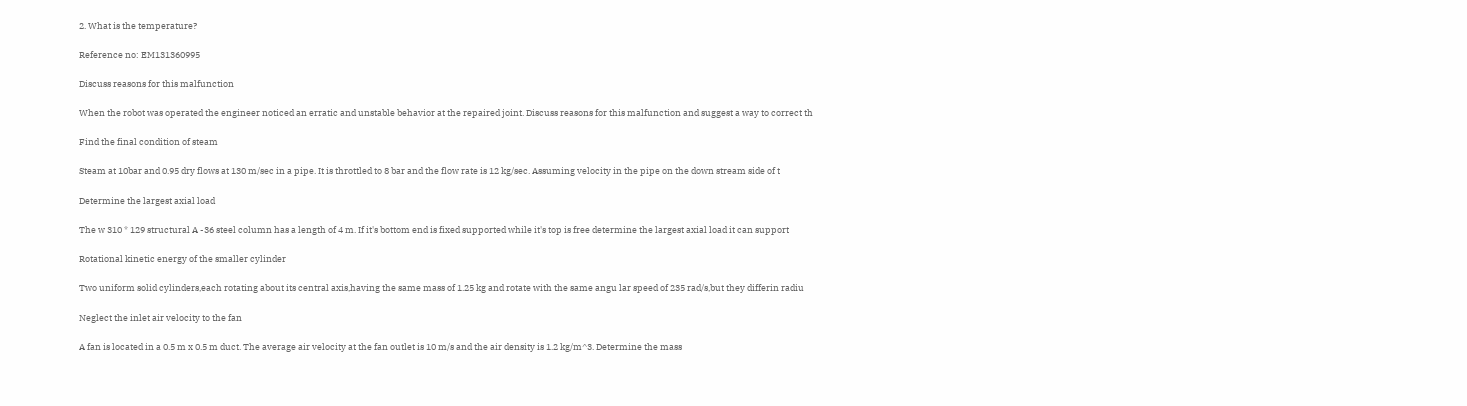2. What is the temperature?

Reference no: EM131360995

Discuss reasons for this malfunction

When the robot was operated the engineer noticed an erratic and unstable behavior at the repaired joint. Discuss reasons for this malfunction and suggest a way to correct th

Find the final condition of steam

Steam at 10bar and 0.95 dry flows at 130 m/sec in a pipe. It is throttled to 8 bar and the flow rate is 12 kg/sec. Assuming velocity in the pipe on the down stream side of t

Determine the largest axial load

The w 310 * 129 structural A -36 steel column has a length of 4 m. If it's bottom end is fixed supported while it's top is free determine the largest axial load it can support

Rotational kinetic energy of the smaller cylinder

Two uniform solid cylinders,each rotating about its central axis,having the same mass of 1.25 kg and rotate with the same angu lar speed of 235 rad/s,but they differin radiu

Neglect the inlet air velocity to the fan

A fan is located in a 0.5 m x 0.5 m duct. The average air velocity at the fan outlet is 10 m/s and the air density is 1.2 kg/m^3. Determine the mass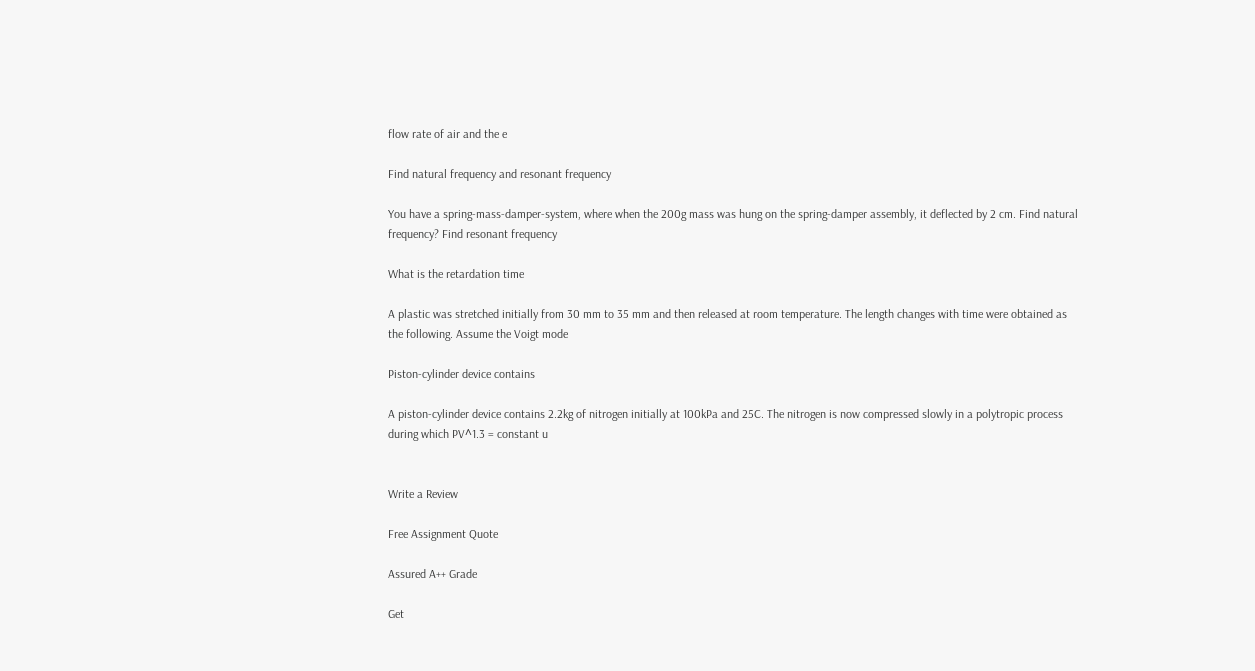flow rate of air and the e

Find natural frequency and resonant frequency

You have a spring-mass-damper-system, where when the 200g mass was hung on the spring-damper assembly, it deflected by 2 cm. Find natural frequency? Find resonant frequency

What is the retardation time

A plastic was stretched initially from 30 mm to 35 mm and then released at room temperature. The length changes with time were obtained as the following. Assume the Voigt mode

Piston-cylinder device contains

A piston-cylinder device contains 2.2kg of nitrogen initially at 100kPa and 25C. The nitrogen is now compressed slowly in a polytropic process during which PV^1.3 = constant u


Write a Review

Free Assignment Quote

Assured A++ Grade

Get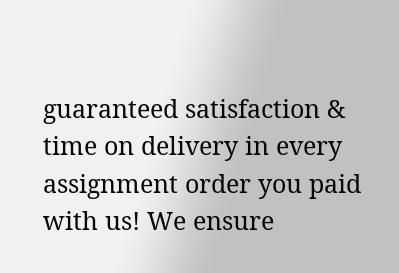guaranteed satisfaction & time on delivery in every assignment order you paid with us! We ensure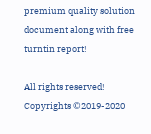premium quality solution document along with free turntin report!

All rights reserved! Copyrights ©2019-2020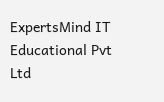ExpertsMind IT Educational Pvt Ltd